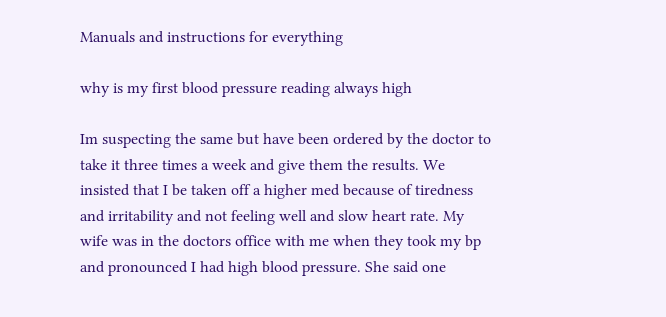Manuals and instructions for everything

why is my first blood pressure reading always high

Im suspecting the same but have been ordered by the doctor to take it three times a week and give them the results. We insisted that I be taken off a higher med because of tiredness and irritability and not feeling well and slow heart rate. My wife was in the doctors office with me when they took my bp and pronounced I had high blood pressure. She said one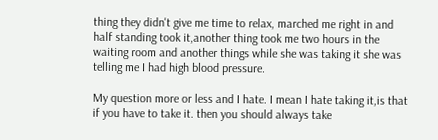thing they didn't give me time to relax, marched me right in and half standing took it,another thing took me two hours in the waiting room and another things while she was taking it she was telling me I had high blood pressure.

My question more or less and I hate. I mean I hate taking it,is that if you have to take it. then you should always take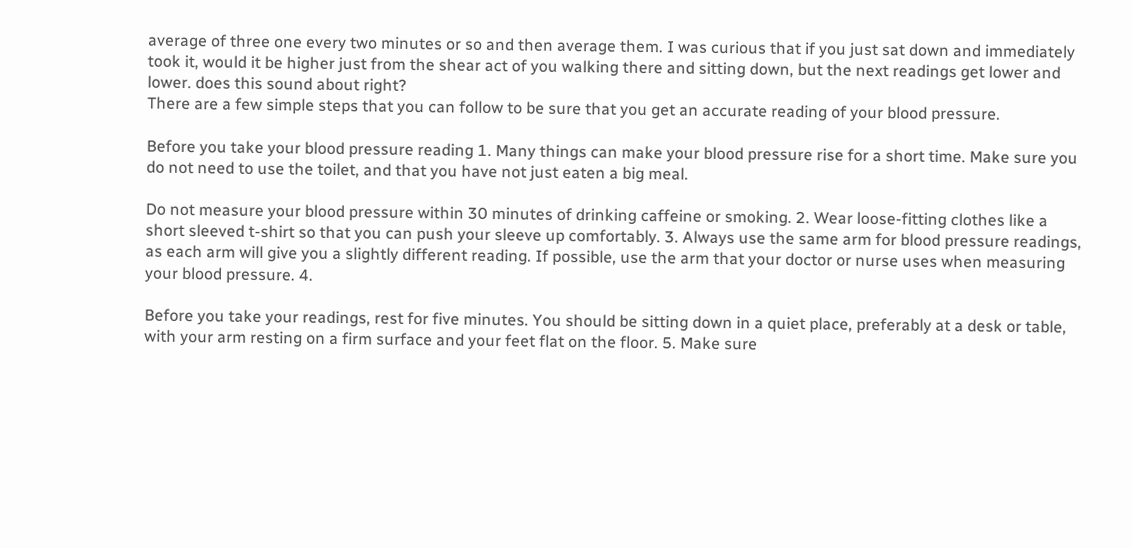average of three one every two minutes or so and then average them. I was curious that if you just sat down and immediately took it, would it be higher just from the shear act of you walking there and sitting down, but the next readings get lower and lower. does this sound about right?
There are a few simple steps that you can follow to be sure that you get an accurate reading of your blood pressure.

Before you take your blood pressure reading 1. Many things can make your blood pressure rise for a short time. Make sure you do not need to use the toilet, and that you have not just eaten a big meal.

Do not measure your blood pressure within 30 minutes of drinking caffeine or smoking. 2. Wear loose-fitting clothes like a short sleeved t-shirt so that you can push your sleeve up comfortably. 3. Always use the same arm for blood pressure readings, as each arm will give you a slightly different reading. If possible, use the arm that your doctor or nurse uses when measuring your blood pressure. 4.

Before you take your readings, rest for five minutes. You should be sitting down in a quiet place, preferably at a desk or table, with your arm resting on a firm surface and your feet flat on the floor. 5. Make sure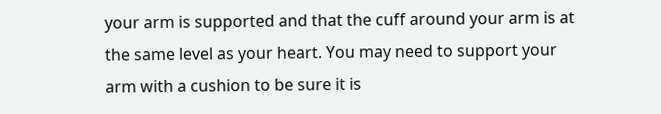your arm is supported and that the cuff around your arm is at the same level as your heart. You may need to support your arm with a cushion to be sure it is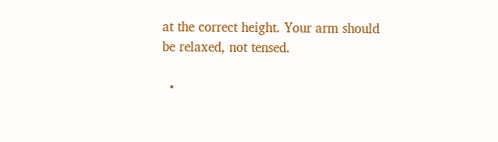at the correct height. Your arm should be relaxed, not tensed.

  •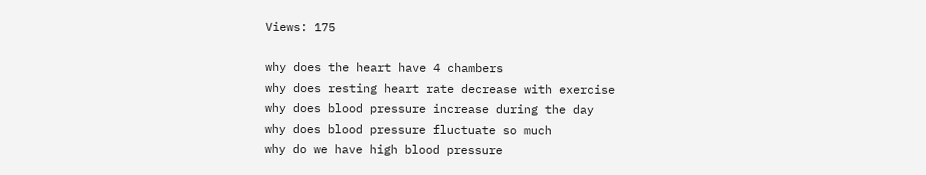Views: 175

why does the heart have 4 chambers
why does resting heart rate decrease with exercise
why does blood pressure increase during the day
why does blood pressure fluctuate so much
why do we have high blood pressure